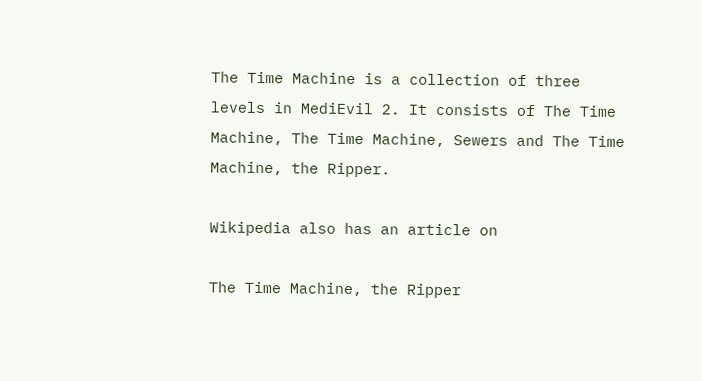The Time Machine is a collection of three levels in MediEvil 2. It consists of The Time Machine, The Time Machine, Sewers and The Time Machine, the Ripper.

Wikipedia also has an article on

The Time Machine, the Ripper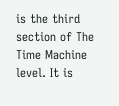is the third section of The Time Machine level. It is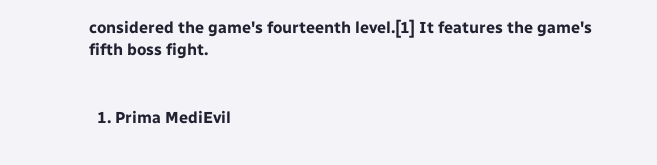considered the game's fourteenth level.[1] It features the game's fifth boss fight.


  1. Prima MediEvil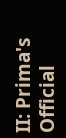II: Prima's Official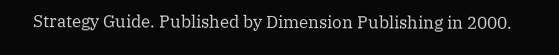Strategy Guide. Published by Dimension Publishing in 2000.